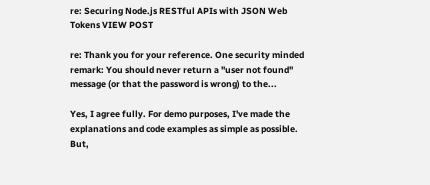re: Securing Node.js RESTful APIs with JSON Web Tokens VIEW POST

re: Thank you for your reference. One security minded remark: You should never return a "user not found" message (or that the password is wrong) to the...

Yes, I agree fully. For demo purposes, I've made the explanations and code examples as simple as possible. But,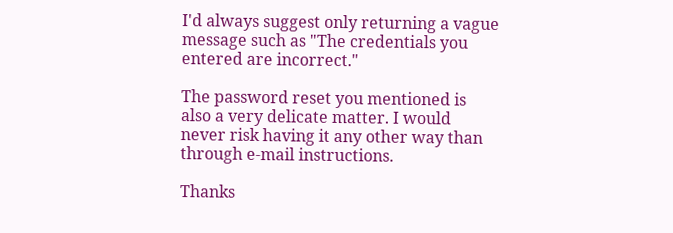I'd always suggest only returning a vague message such as "The credentials you entered are incorrect."

The password reset you mentioned is also a very delicate matter. I would never risk having it any other way than through e-mail instructions.

Thanks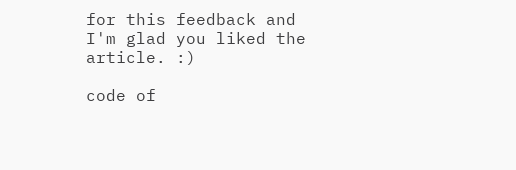for this feedback and I'm glad you liked the article. :)

code of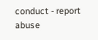conduct - report abuse